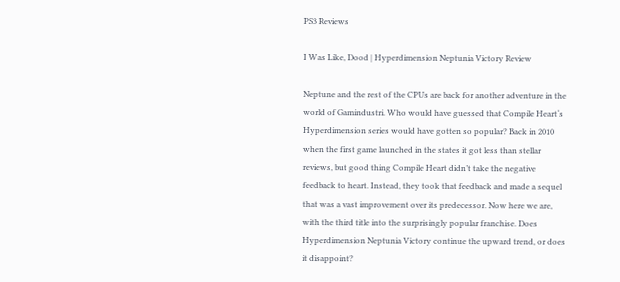PS3 Reviews

I Was Like, Dood | Hyperdimension Neptunia Victory Review

Neptune and the rest of the CPUs are back for another adventure in the world of Gamindustri. Who would have guessed that Compile Heart‘s Hyperdimension series would have gotten so popular? Back in 2010 when the first game launched in the states it got less than stellar reviews, but good thing Compile Heart didn’t take the negative feedback to heart. Instead, they took that feedback and made a sequel that was a vast improvement over its predecessor. Now here we are, with the third title into the surprisingly popular franchise. Does Hyperdimension Neptunia Victory continue the upward trend, or does it disappoint?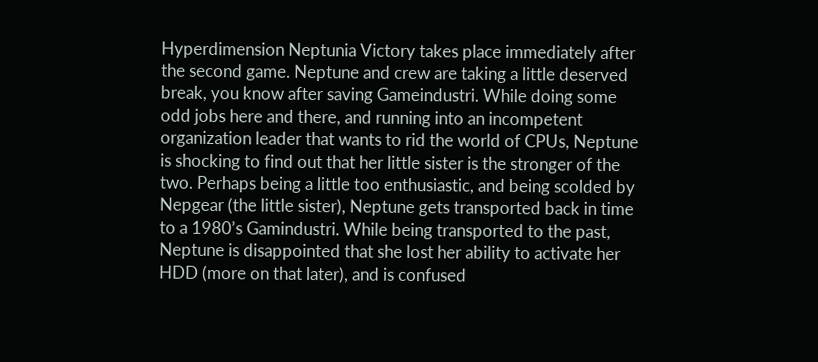Hyperdimension Neptunia Victory takes place immediately after the second game. Neptune and crew are taking a little deserved break, you know after saving Gameindustri. While doing some odd jobs here and there, and running into an incompetent organization leader that wants to rid the world of CPUs, Neptune is shocking to find out that her little sister is the stronger of the two. Perhaps being a little too enthusiastic, and being scolded by Nepgear (the little sister), Neptune gets transported back in time to a 1980’s Gamindustri. While being transported to the past, Neptune is disappointed that she lost her ability to activate her HDD (more on that later), and is confused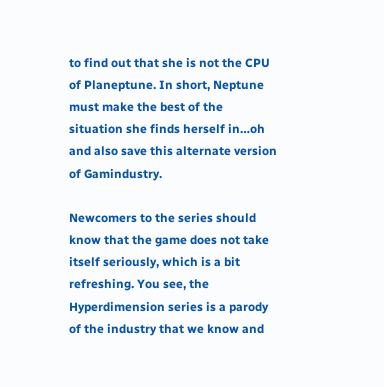to find out that she is not the CPU of Planeptune. In short, Neptune must make the best of the situation she finds herself in…oh and also save this alternate version of Gamindustry.

Newcomers to the series should know that the game does not take itself seriously, which is a bit refreshing. You see, the Hyperdimension series is a parody of the industry that we know and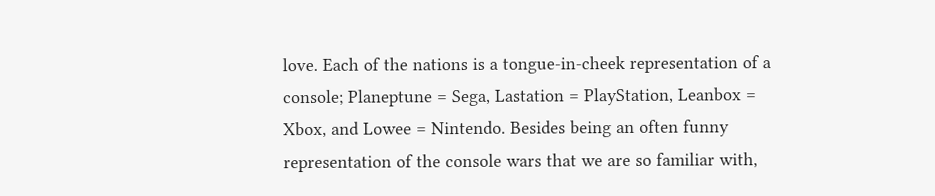love. Each of the nations is a tongue-in-cheek representation of a console; Planeptune = Sega, Lastation = PlayStation, Leanbox = Xbox, and Lowee = Nintendo. Besides being an often funny representation of the console wars that we are so familiar with,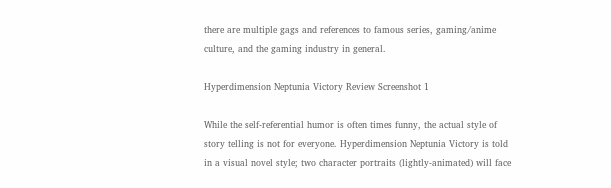there are multiple gags and references to famous series, gaming/anime culture, and the gaming industry in general.

Hyperdimension Neptunia Victory Review Screenshot 1

While the self-referential humor is often times funny, the actual style of story telling is not for everyone. Hyperdimension Neptunia Victory is told in a visual novel style; two character portraits (lightly-animated) will face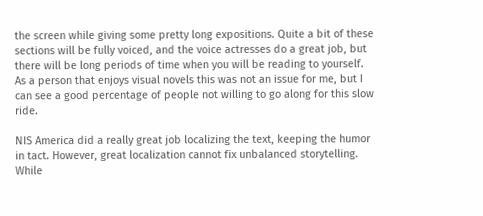the screen while giving some pretty long expositions. Quite a bit of these sections will be fully voiced, and the voice actresses do a great job, but there will be long periods of time when you will be reading to yourself. As a person that enjoys visual novels this was not an issue for me, but I can see a good percentage of people not willing to go along for this slow ride.

NIS America did a really great job localizing the text, keeping the humor in tact. However, great localization cannot fix unbalanced storytelling. While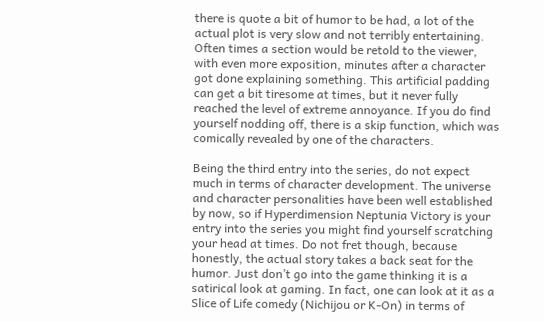there is quote a bit of humor to be had, a lot of the actual plot is very slow and not terribly entertaining. Often times a section would be retold to the viewer, with even more exposition, minutes after a character got done explaining something. This artificial padding can get a bit tiresome at times, but it never fully reached the level of extreme annoyance. If you do find yourself nodding off, there is a skip function, which was comically revealed by one of the characters.

Being the third entry into the series, do not expect much in terms of character development. The universe and character personalities have been well established by now, so if Hyperdimension Neptunia Victory is your entry into the series you might find yourself scratching your head at times. Do not fret though, because honestly, the actual story takes a back seat for the humor. Just don’t go into the game thinking it is a satirical look at gaming. In fact, one can look at it as a Slice of Life comedy (Nichijou or K-On) in terms of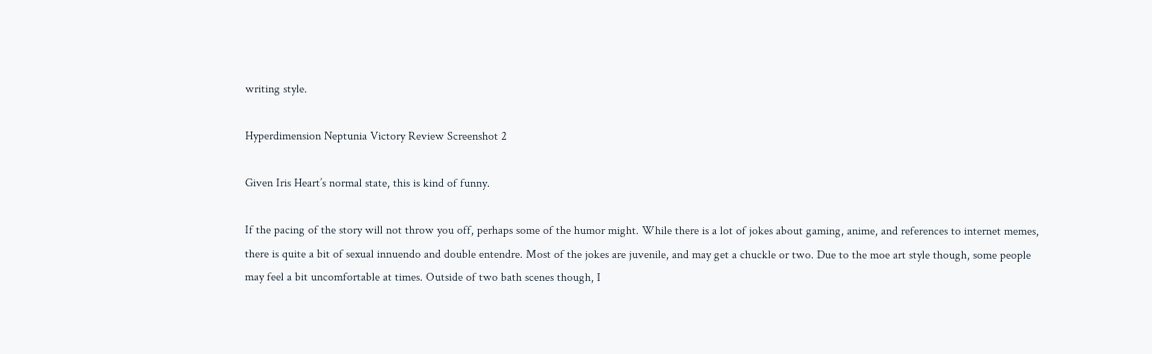writing style.

Hyperdimension Neptunia Victory Review Screenshot 2

Given Iris Heart’s normal state, this is kind of funny.

If the pacing of the story will not throw you off, perhaps some of the humor might. While there is a lot of jokes about gaming, anime, and references to internet memes, there is quite a bit of sexual innuendo and double entendre. Most of the jokes are juvenile, and may get a chuckle or two. Due to the moe art style though, some people may feel a bit uncomfortable at times. Outside of two bath scenes though, I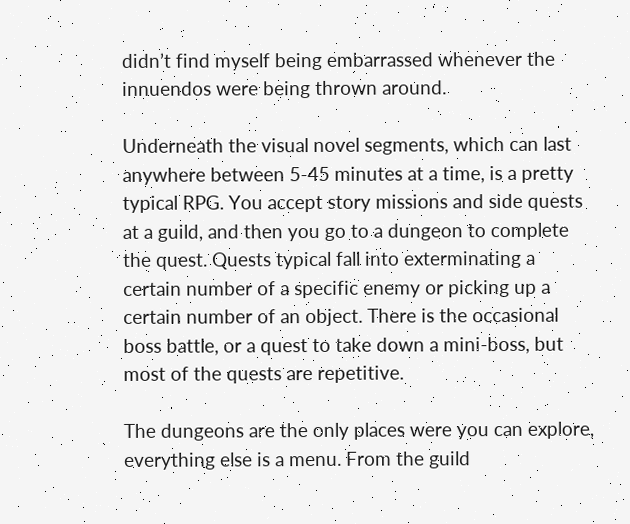didn’t find myself being embarrassed whenever the innuendos were being thrown around.

Underneath the visual novel segments, which can last anywhere between 5-45 minutes at a time, is a pretty typical RPG. You accept story missions and side quests at a guild, and then you go to a dungeon to complete the quest. Quests typical fall into exterminating a certain number of a specific enemy or picking up a certain number of an object. There is the occasional boss battle, or a quest to take down a mini-boss, but most of the quests are repetitive.

The dungeons are the only places were you can explore, everything else is a menu. From the guild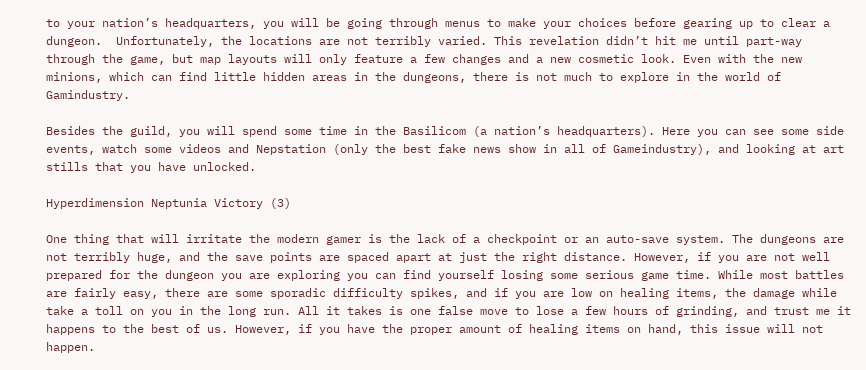to your nation’s headquarters, you will be going through menus to make your choices before gearing up to clear a dungeon.  Unfortunately, the locations are not terribly varied. This revelation didn’t hit me until part-way through the game, but map layouts will only feature a few changes and a new cosmetic look. Even with the new minions, which can find little hidden areas in the dungeons, there is not much to explore in the world of Gamindustry.

Besides the guild, you will spend some time in the Basilicom (a nation’s headquarters). Here you can see some side events, watch some videos and Nepstation (only the best fake news show in all of Gameindustry), and looking at art stills that you have unlocked.

Hyperdimension Neptunia Victory (3)

One thing that will irritate the modern gamer is the lack of a checkpoint or an auto-save system. The dungeons are not terribly huge, and the save points are spaced apart at just the right distance. However, if you are not well prepared for the dungeon you are exploring you can find yourself losing some serious game time. While most battles are fairly easy, there are some sporadic difficulty spikes, and if you are low on healing items, the damage while take a toll on you in the long run. All it takes is one false move to lose a few hours of grinding, and trust me it happens to the best of us. However, if you have the proper amount of healing items on hand, this issue will not happen.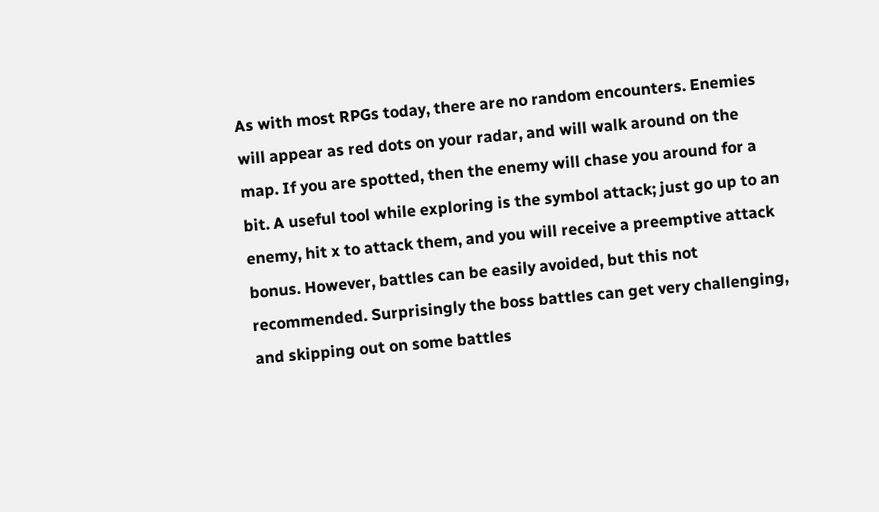As with most RPGs today, there are no random encounters. Enemies will appear as red dots on your radar, and will walk around on the map. If you are spotted, then the enemy will chase you around for a bit. A useful tool while exploring is the symbol attack; just go up to an enemy, hit x to attack them, and you will receive a preemptive attack bonus. However, battles can be easily avoided, but this not recommended. Surprisingly the boss battles can get very challenging, and skipping out on some battles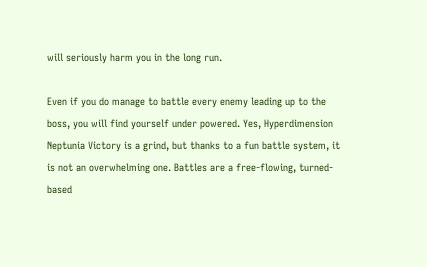will seriously harm you in the long run.

Even if you do manage to battle every enemy leading up to the boss, you will find yourself under powered. Yes, Hyperdimension Neptunia Victory is a grind, but thanks to a fun battle system, it is not an overwhelming one. Battles are a free-flowing, turned-based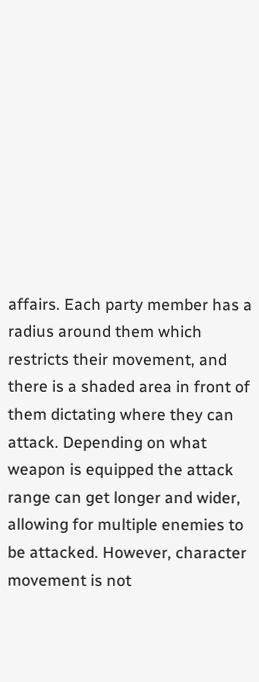affairs. Each party member has a radius around them which restricts their movement, and there is a shaded area in front of them dictating where they can attack. Depending on what weapon is equipped the attack range can get longer and wider, allowing for multiple enemies to be attacked. However, character movement is not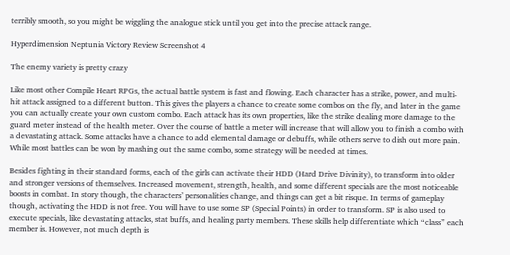terribly smooth, so you might be wiggling the analogue stick until you get into the precise attack range.

Hyperdimension Neptunia Victory Review Screenshot 4

The enemy variety is pretty crazy

Like most other Compile Heart RPGs, the actual battle system is fast and flowing. Each character has a strike, power, and multi-hit attack assigned to a different button. This gives the players a chance to create some combos on the fly, and later in the game you can actually create your own custom combo. Each attack has its own properties, like the strike dealing more damage to the guard meter instead of the health meter. Over the course of battle a meter will increase that will allow you to finish a combo with a devastating attack. Some attacks have a chance to add elemental damage or debuffs, while others serve to dish out more pain. While most battles can be won by mashing out the same combo, some strategy will be needed at times.

Besides fighting in their standard forms, each of the girls can activate their HDD (Hard Drive Divinity), to transform into older and stronger versions of themselves. Increased movement, strength, health, and some different specials are the most noticeable boosts in combat. In story though, the characters’ personalities change, and things can get a bit risque. In terms of gameplay though, activating the HDD is not free. You will have to use some SP (Special Points) in order to transform. SP is also used to execute specials, like devastating attacks, stat buffs, and healing party members. These skills help differentiate which “class” each member is. However, not much depth is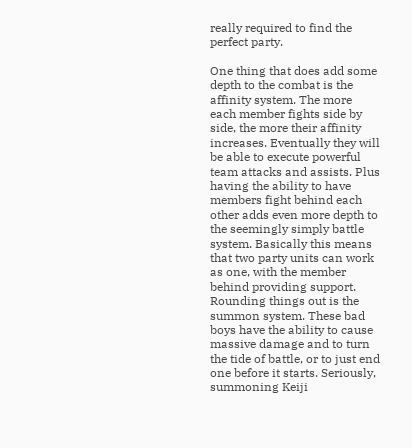really required to find the perfect party.

One thing that does add some depth to the combat is the affinity system. The more each member fights side by side, the more their affinity increases. Eventually they will be able to execute powerful team attacks and assists. Plus having the ability to have members fight behind each other adds even more depth to the seemingly simply battle system. Basically this means that two party units can work as one, with the member behind providing support. Rounding things out is the summon system. These bad boys have the ability to cause massive damage and to turn the tide of battle, or to just end one before it starts. Seriously, summoning Keiji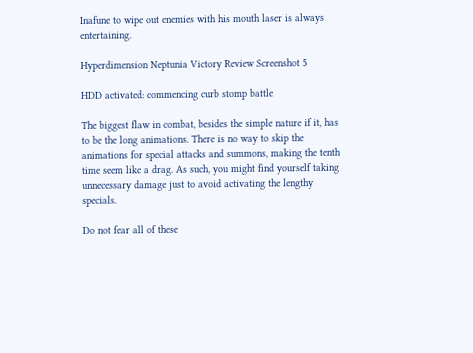Inafune to wipe out enemies with his mouth laser is always entertaining.

Hyperdimension Neptunia Victory Review Screenshot 5

HDD activated: commencing curb stomp battle

The biggest flaw in combat, besides the simple nature if it, has to be the long animations. There is no way to skip the animations for special attacks and summons, making the tenth time seem like a drag. As such, you might find yourself taking unnecessary damage just to avoid activating the lengthy specials.

Do not fear all of these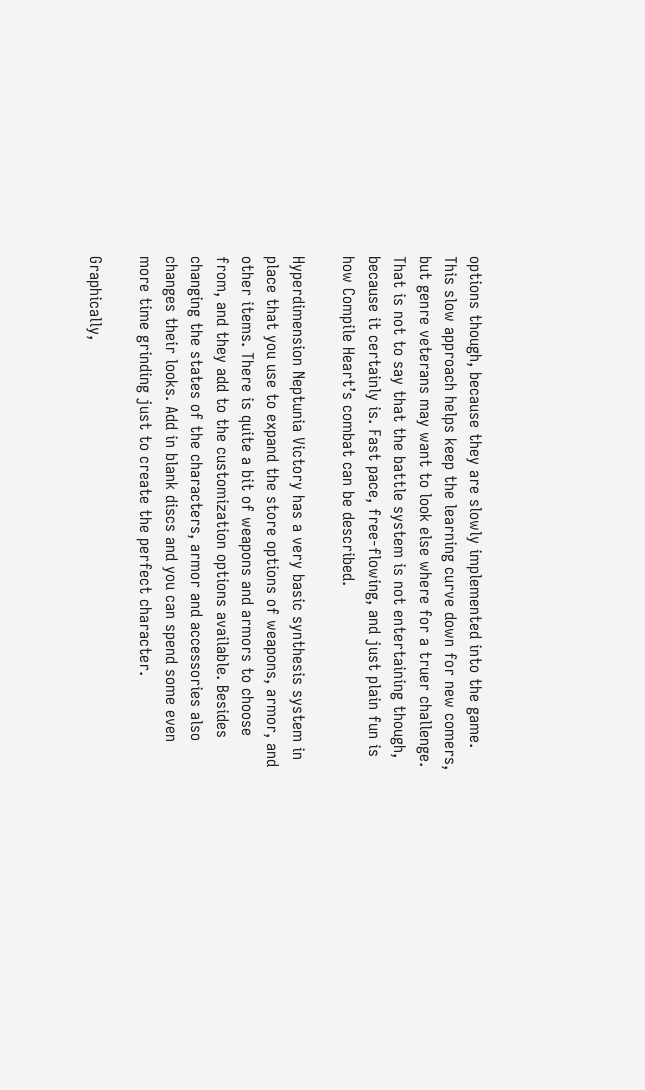options though, because they are slowly implemented into the game. This slow approach helps keep the learning curve down for new comers, but genre veterans may want to look else where for a truer challenge. That is not to say that the battle system is not entertaining though, because it certainly is. Fast pace, free-flowing, and just plain fun is how Compile Heart’s combat can be described.

Hyperdimension Neptunia Victory has a very basic synthesis system in place that you use to expand the store options of weapons, armor, and other items. There is quite a bit of weapons and armors to choose from, and they add to the customization options available. Besides changing the states of the characters, armor and accessories also changes their looks. Add in blank discs and you can spend some even more time grinding just to create the perfect character.

Graphically,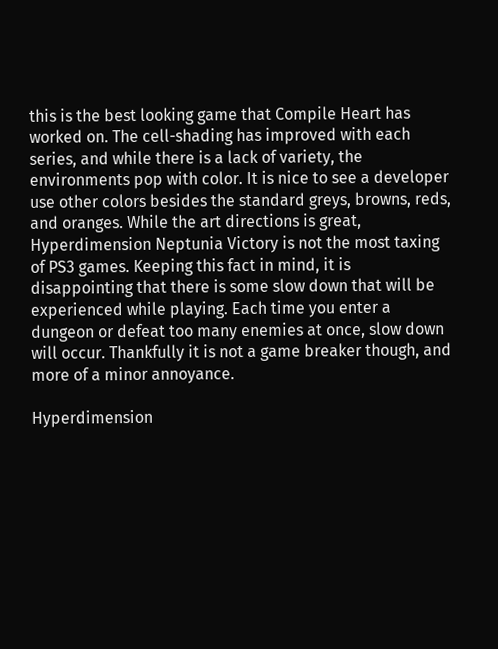this is the best looking game that Compile Heart has worked on. The cell-shading has improved with each series, and while there is a lack of variety, the environments pop with color. It is nice to see a developer use other colors besides the standard greys, browns, reds, and oranges. While the art directions is great, Hyperdimension Neptunia Victory is not the most taxing of PS3 games. Keeping this fact in mind, it is disappointing that there is some slow down that will be experienced while playing. Each time you enter a dungeon or defeat too many enemies at once, slow down will occur. Thankfully it is not a game breaker though, and more of a minor annoyance.

Hyperdimension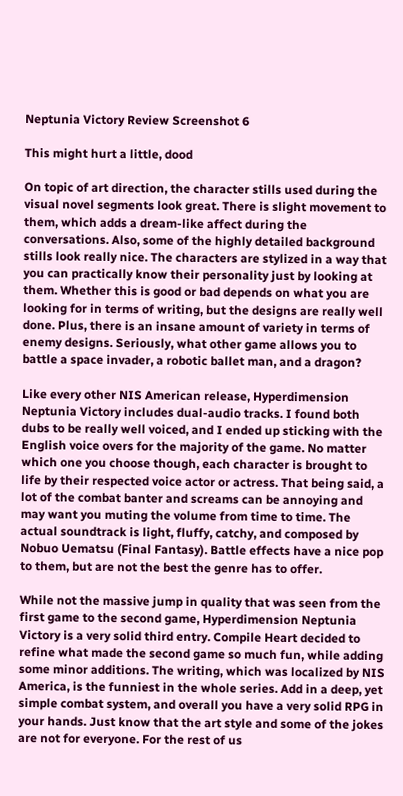Neptunia Victory Review Screenshot 6

This might hurt a little, dood

On topic of art direction, the character stills used during the visual novel segments look great. There is slight movement to them, which adds a dream-like affect during the conversations. Also, some of the highly detailed background stills look really nice. The characters are stylized in a way that you can practically know their personality just by looking at them. Whether this is good or bad depends on what you are looking for in terms of writing, but the designs are really well done. Plus, there is an insane amount of variety in terms of enemy designs. Seriously, what other game allows you to battle a space invader, a robotic ballet man, and a dragon?

Like every other NIS American release, Hyperdimension Neptunia Victory includes dual-audio tracks. I found both dubs to be really well voiced, and I ended up sticking with the English voice overs for the majority of the game. No matter which one you choose though, each character is brought to life by their respected voice actor or actress. That being said, a lot of the combat banter and screams can be annoying and may want you muting the volume from time to time. The actual soundtrack is light, fluffy, catchy, and composed by Nobuo Uematsu (Final Fantasy). Battle effects have a nice pop to them, but are not the best the genre has to offer.

While not the massive jump in quality that was seen from the first game to the second game, Hyperdimension Neptunia Victory is a very solid third entry. Compile Heart decided to refine what made the second game so much fun, while adding some minor additions. The writing, which was localized by NIS America, is the funniest in the whole series. Add in a deep, yet simple combat system, and overall you have a very solid RPG in your hands. Just know that the art style and some of the jokes are not for everyone. For the rest of us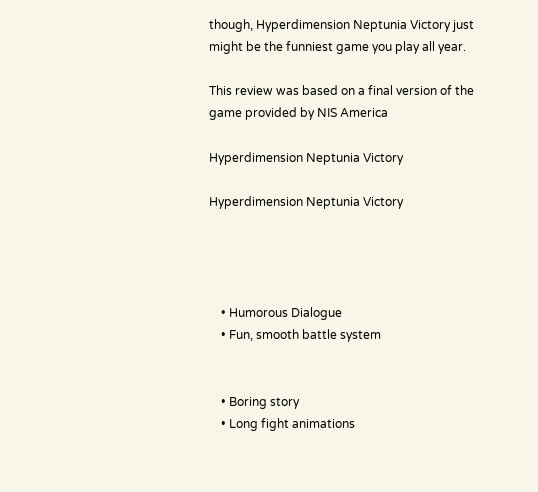though, Hyperdimension Neptunia Victory just might be the funniest game you play all year.

This review was based on a final version of the game provided by NIS America

Hyperdimension Neptunia Victory

Hyperdimension Neptunia Victory




    • Humorous Dialogue
    • Fun, smooth battle system


    • Boring story
    • Long fight animations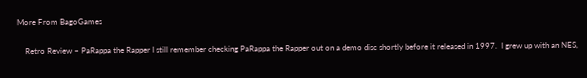More From BagoGames

    Retro Review – PaRappa the Rapper I still remember checking PaRappa the Rapper out on a demo disc shortly before it released in 1997.  I grew up with an NES,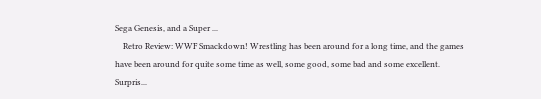Sega Genesis, and a Super ...
    Retro Review: WWF Smackdown! Wrestling has been around for a long time, and the games have been around for quite some time as well, some good, some bad and some excellent. Surpris...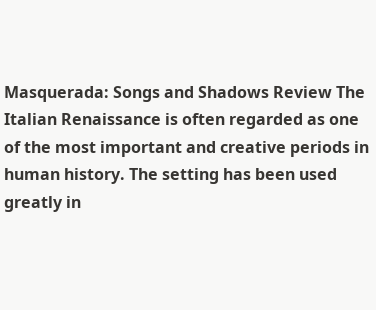Masquerada: Songs and Shadows Review The Italian Renaissance is often regarded as one of the most important and creative periods in human history. The setting has been used greatly in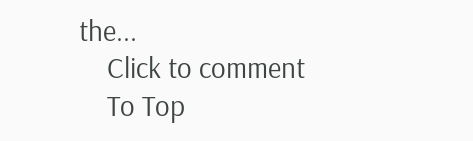the...
    Click to comment
    To Top